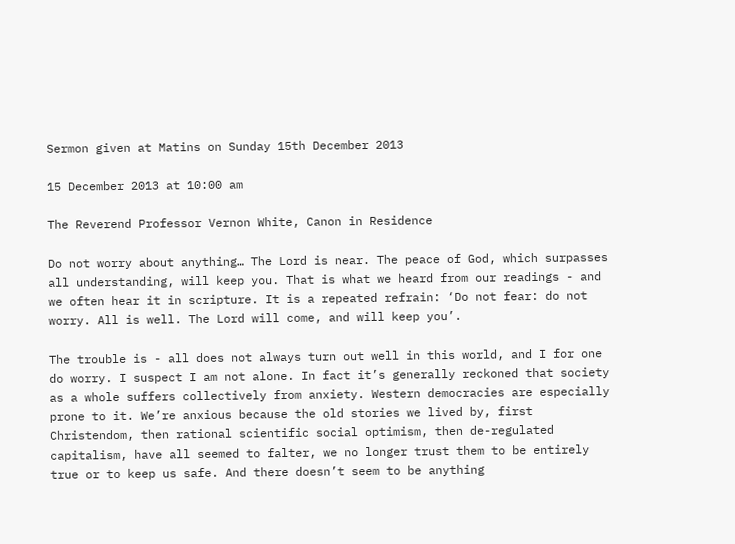Sermon given at Matins on Sunday 15th December 2013

15 December 2013 at 10:00 am

The Reverend Professor Vernon White, Canon in Residence

Do not worry about anything… The Lord is near. The peace of God, which surpasses all understanding, will keep you. That is what we heard from our readings - and we often hear it in scripture. It is a repeated refrain: ‘Do not fear: do not worry. All is well. The Lord will come, and will keep you’.

The trouble is - all does not always turn out well in this world, and I for one do worry. I suspect I am not alone. In fact it’s generally reckoned that society as a whole suffers collectively from anxiety. Western democracies are especially prone to it. We’re anxious because the old stories we lived by, first Christendom, then rational scientific social optimism, then de-regulated capitalism, have all seemed to falter, we no longer trust them to be entirely true or to keep us safe. And there doesn’t seem to be anything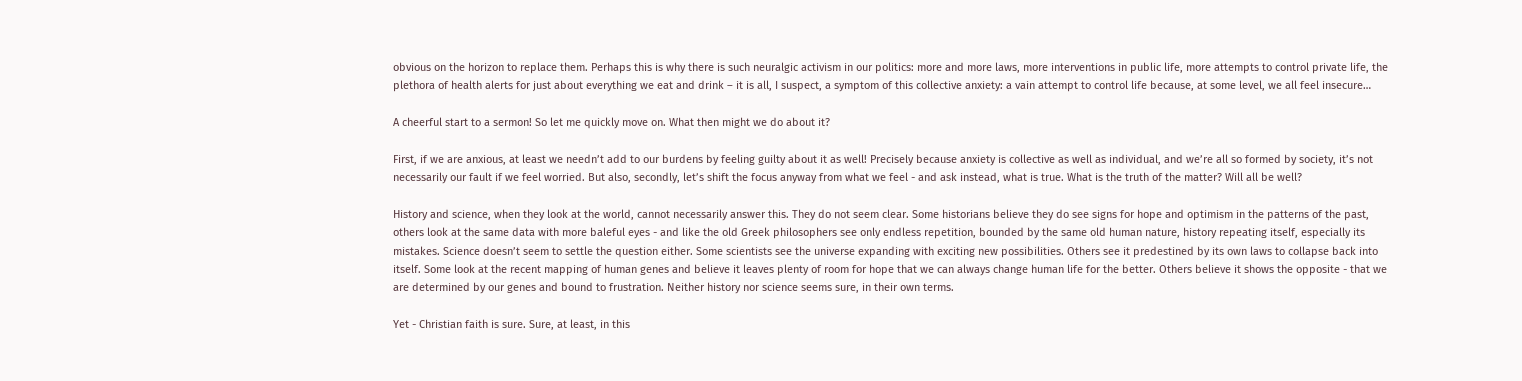obvious on the horizon to replace them. Perhaps this is why there is such neuralgic activism in our politics: more and more laws, more interventions in public life, more attempts to control private life, the plethora of health alerts for just about everything we eat and drink – it is all, I suspect, a symptom of this collective anxiety: a vain attempt to control life because, at some level, we all feel insecure…

A cheerful start to a sermon! So let me quickly move on. What then might we do about it?

First, if we are anxious, at least we needn’t add to our burdens by feeling guilty about it as well! Precisely because anxiety is collective as well as individual, and we’re all so formed by society, it’s not necessarily our fault if we feel worried. But also, secondly, let’s shift the focus anyway from what we feel - and ask instead, what is true. What is the truth of the matter? Will all be well?

History and science, when they look at the world, cannot necessarily answer this. They do not seem clear. Some historians believe they do see signs for hope and optimism in the patterns of the past, others look at the same data with more baleful eyes - and like the old Greek philosophers see only endless repetition, bounded by the same old human nature, history repeating itself, especially its mistakes. Science doesn’t seem to settle the question either. Some scientists see the universe expanding with exciting new possibilities. Others see it predestined by its own laws to collapse back into itself. Some look at the recent mapping of human genes and believe it leaves plenty of room for hope that we can always change human life for the better. Others believe it shows the opposite - that we are determined by our genes and bound to frustration. Neither history nor science seems sure, in their own terms.

Yet - Christian faith is sure. Sure, at least, in this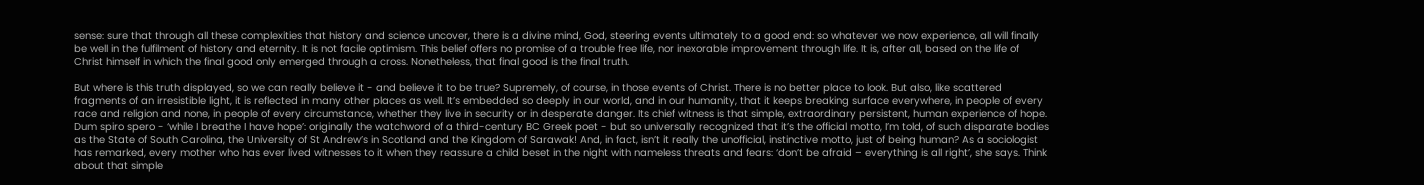sense: sure that through all these complexities that history and science uncover, there is a divine mind, God, steering events ultimately to a good end: so whatever we now experience, all will finally be well in the fulfilment of history and eternity. It is not facile optimism. This belief offers no promise of a trouble free life, nor inexorable improvement through life. It is, after all, based on the life of Christ himself in which the final good only emerged through a cross. Nonetheless, that final good is the final truth.

But where is this truth displayed, so we can really believe it - and believe it to be true? Supremely, of course, in those events of Christ. There is no better place to look. But also, like scattered fragments of an irresistible light, it is reflected in many other places as well. It’s embedded so deeply in our world, and in our humanity, that it keeps breaking surface everywhere, in people of every race and religion and none, in people of every circumstance, whether they live in security or in desperate danger. Its chief witness is that simple, extraordinary persistent, human experience of hope. Dum spiro spero - ‘while I breathe I have hope’: originally the watchword of a third-century BC Greek poet - but so universally recognized that it’s the official motto, I’m told, of such disparate bodies as the State of South Carolina, the University of St Andrew’s in Scotland and the Kingdom of Sarawak! And, in fact, isn’t it really the unofficial, instinctive motto, just of being human? As a sociologist has remarked, every mother who has ever lived witnesses to it when they reassure a child beset in the night with nameless threats and fears: ‘don’t be afraid – everything is all right’, she says. Think about that simple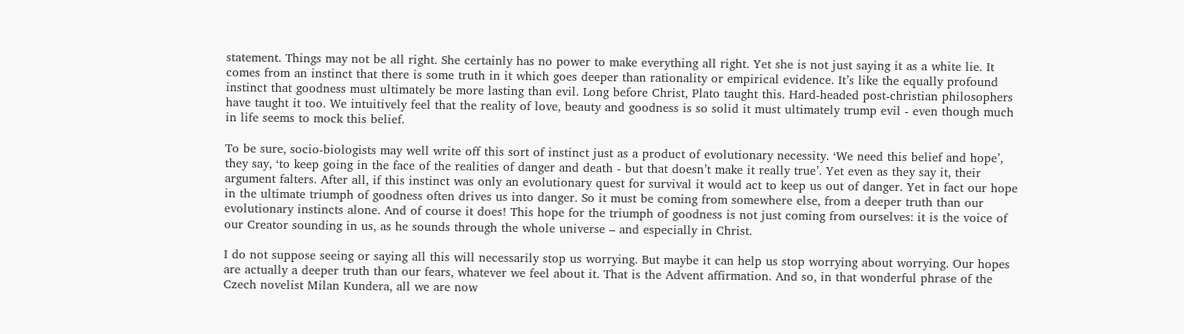statement. Things may not be all right. She certainly has no power to make everything all right. Yet she is not just saying it as a white lie. It comes from an instinct that there is some truth in it which goes deeper than rationality or empirical evidence. It’s like the equally profound instinct that goodness must ultimately be more lasting than evil. Long before Christ, Plato taught this. Hard-headed post-christian philosophers have taught it too. We intuitively feel that the reality of love, beauty and goodness is so solid it must ultimately trump evil - even though much in life seems to mock this belief.

To be sure, socio-biologists may well write off this sort of instinct just as a product of evolutionary necessity. ‘We need this belief and hope’, they say, ‘to keep going in the face of the realities of danger and death - but that doesn’t make it really true’. Yet even as they say it, their argument falters. After all, if this instinct was only an evolutionary quest for survival it would act to keep us out of danger. Yet in fact our hope in the ultimate triumph of goodness often drives us into danger. So it must be coming from somewhere else, from a deeper truth than our evolutionary instincts alone. And of course it does! This hope for the triumph of goodness is not just coming from ourselves: it is the voice of our Creator sounding in us, as he sounds through the whole universe – and especially in Christ.

I do not suppose seeing or saying all this will necessarily stop us worrying. But maybe it can help us stop worrying about worrying. Our hopes are actually a deeper truth than our fears, whatever we feel about it. That is the Advent affirmation. And so, in that wonderful phrase of the Czech novelist Milan Kundera, all we are now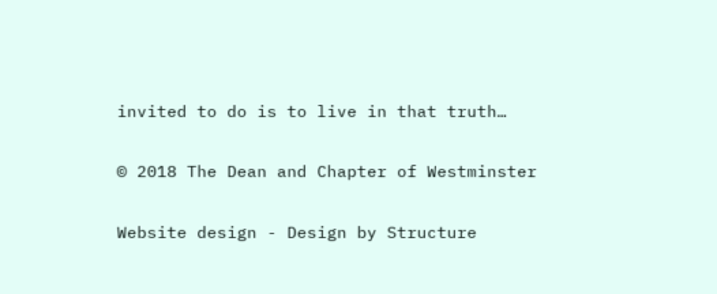invited to do is to live in that truth…

© 2018 The Dean and Chapter of Westminster

Website design - Design by Structure